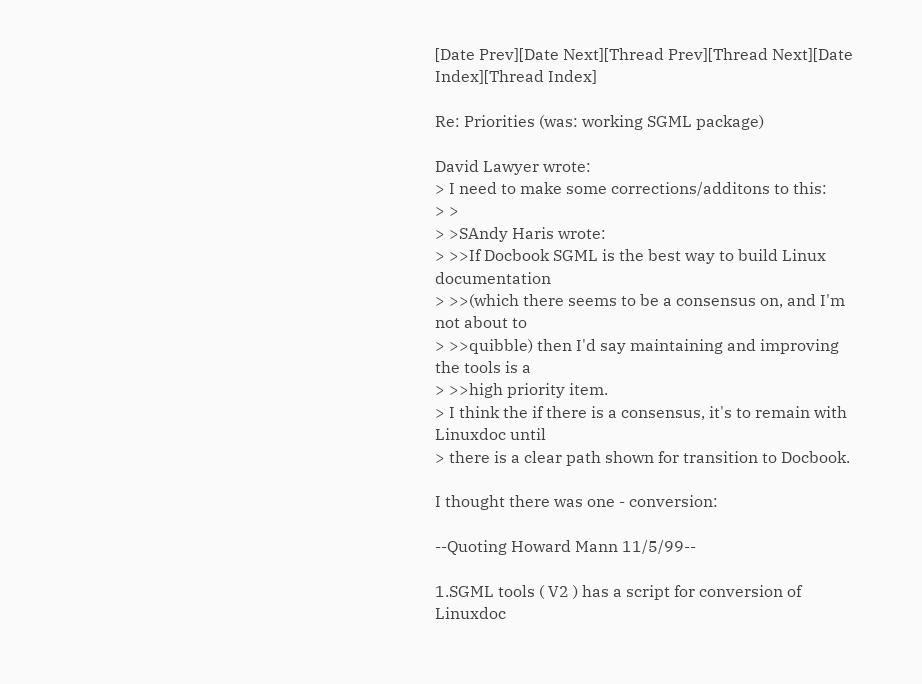[Date Prev][Date Next][Thread Prev][Thread Next][Date Index][Thread Index]

Re: Priorities (was: working SGML package)

David Lawyer wrote:
> I need to make some corrections/additons to this:
> >
> >SAndy Haris wrote:
> >>If Docbook SGML is the best way to build Linux documentation
> >>(which there seems to be a consensus on, and I'm not about to
> >>quibble) then I'd say maintaining and improving the tools is a
> >>high priority item.
> I think the if there is a consensus, it's to remain with Linuxdoc until
> there is a clear path shown for transition to Docbook.

I thought there was one - conversion:

--Quoting Howard Mann 11/5/99--

1.SGML tools ( V2 ) has a script for conversion of Linuxdoc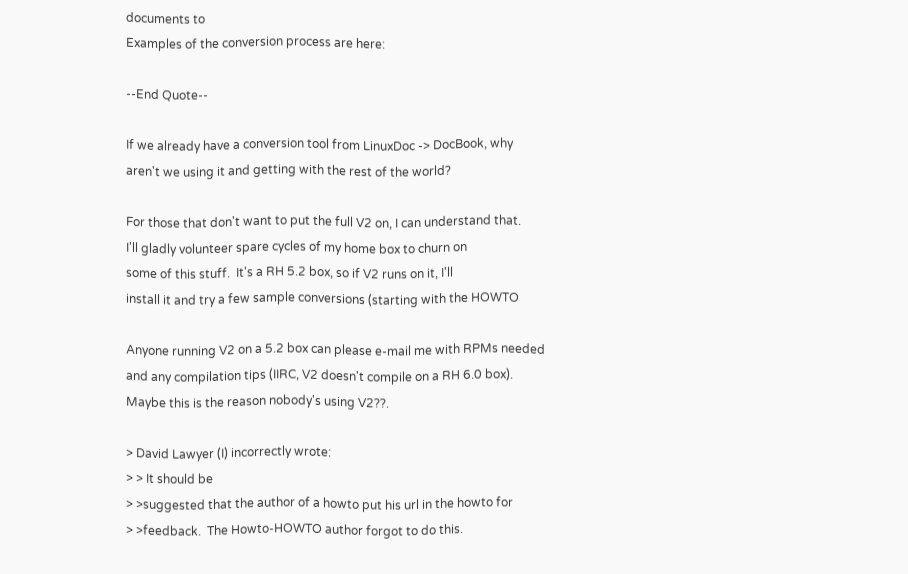documents to
Examples of the conversion process are here:

--End Quote--

If we already have a conversion tool from LinuxDoc -> DocBook, why
aren't we using it and getting with the rest of the world?

For those that don't want to put the full V2 on, I can understand that.
I'll gladly volunteer spare cycles of my home box to churn on
some of this stuff.  It's a RH 5.2 box, so if V2 runs on it, I'll
install it and try a few sample conversions (starting with the HOWTO

Anyone running V2 on a 5.2 box can please e-mail me with RPMs needed
and any compilation tips (IIRC, V2 doesn't compile on a RH 6.0 box).
Maybe this is the reason nobody's using V2??.

> David Lawyer (I) incorrectly wrote:
> > It should be
> >suggested that the author of a howto put his url in the howto for
> >feedback.  The Howto-HOWTO author forgot to do this.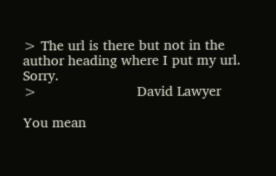> The url is there but not in the author heading where I put my url.  Sorry.
>                         David Lawyer

You mean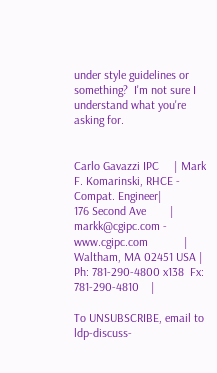under style guidelines or something?  I'm not sure I
understand what you're asking for.


Carlo Gavazzi IPC     | Mark F. Komarinski, RHCE - Compat. Engineer|
176 Second Ave        | markk@cgipc.com - www.cgipc.com            |
Waltham, MA 02451 USA | Ph: 781-290-4800 x138  Fx: 781-290-4810    |

To UNSUBSCRIBE, email to ldp-discuss-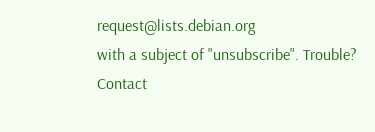request@lists.debian.org
with a subject of "unsubscribe". Trouble? Contact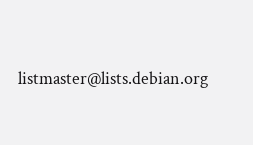listmaster@lists.debian.org